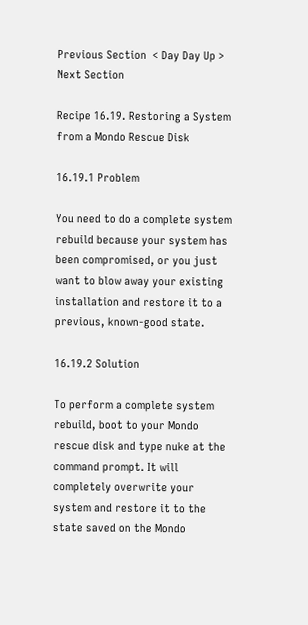Previous Section  < Day Day Up >  Next Section

Recipe 16.19. Restoring a System from a Mondo Rescue Disk

16.19.1 Problem

You need to do a complete system rebuild because your system has been compromised, or you just want to blow away your existing installation and restore it to a previous, known-good state.

16.19.2 Solution

To perform a complete system rebuild, boot to your Mondo rescue disk and type nuke at the command prompt. It will completely overwrite your system and restore it to the state saved on the Mondo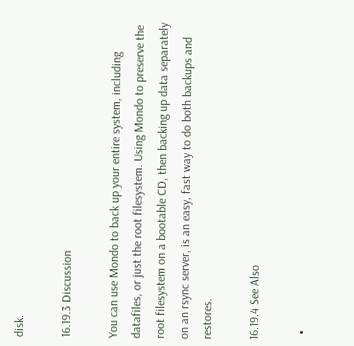disk.

16.19.3 Discussion

You can use Mondo to back up your entire system, including datafiles, or just the root filesystem. Using Mondo to preserve the root filesystem on a bootable CD, then backing up data separately on an rsync server, is an easy, fast way to do both backups and restores.

16.19.4 See Also

  •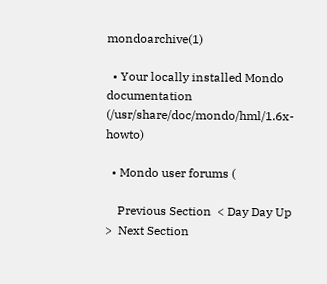mondoarchive(1)

  • Your locally installed Mondo documentation (/usr/share/doc/mondo/hml/1.6x-howto)

  • Mondo user forums (

    Previous Section  < Day Day Up >  Next Section